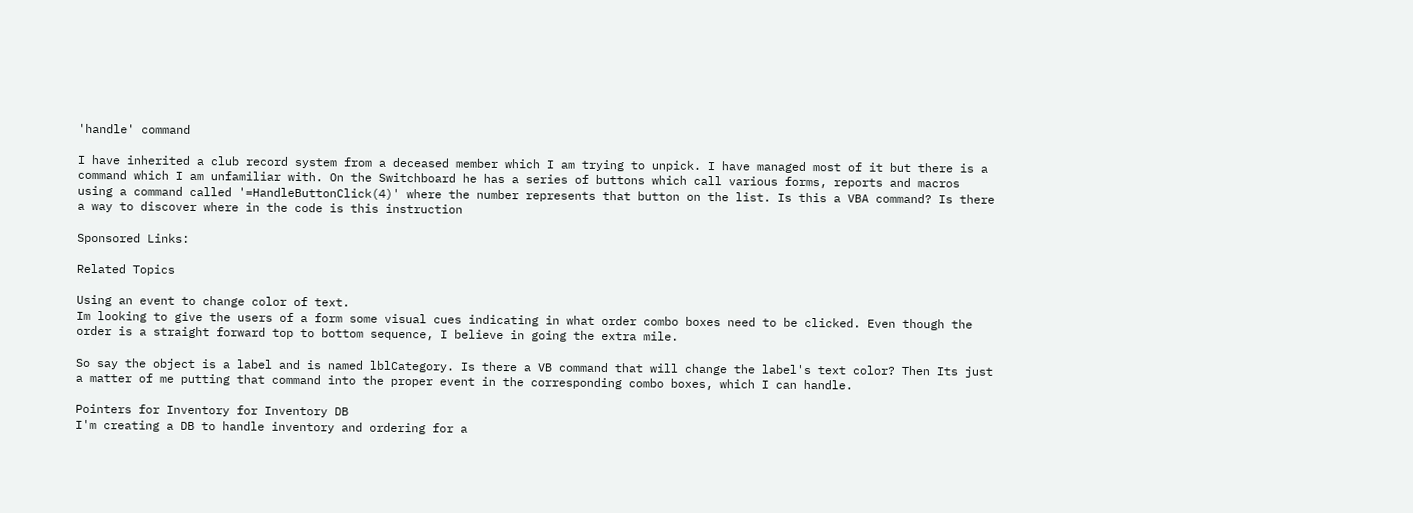'handle' command

I have inherited a club record system from a deceased member which I am trying to unpick. I have managed most of it but there is a command which I am unfamiliar with. On the Switchboard he has a series of buttons which call various forms, reports and macros using a command called '=HandleButtonClick(4)' where the number represents that button on the list. Is this a VBA command? Is there a way to discover where in the code is this instruction

Sponsored Links:

Related Topics

Using an event to change color of text.
Im looking to give the users of a form some visual cues indicating in what order combo boxes need to be clicked. Even though the order is a straight forward top to bottom sequence, I believe in going the extra mile.

So say the object is a label and is named lblCategory. Is there a VB command that will change the label's text color? Then Its just a matter of me putting that command into the proper event in the corresponding combo boxes, which I can handle.

Pointers for Inventory for Inventory DB
I'm creating a DB to handle inventory and ordering for a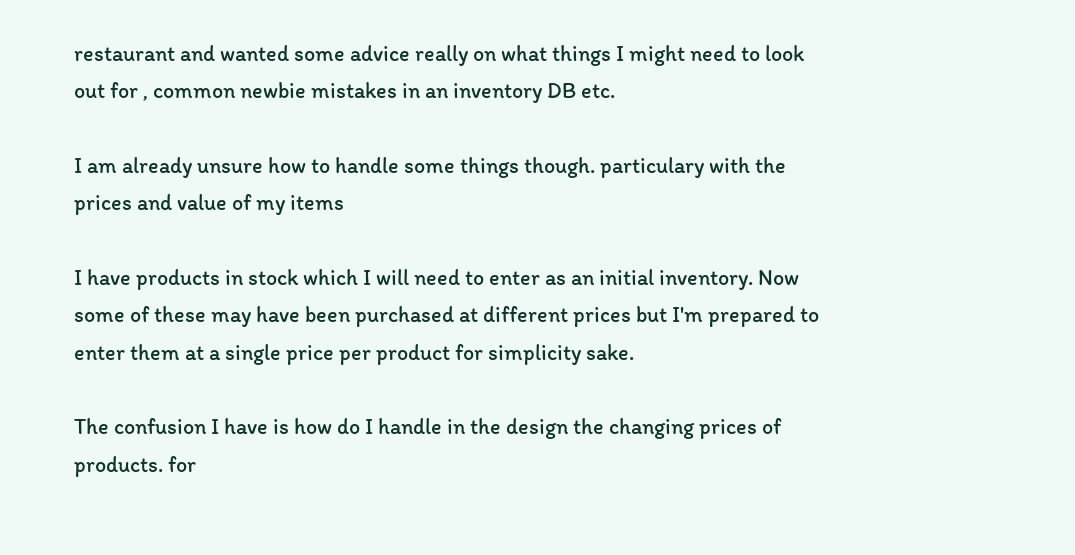restaurant and wanted some advice really on what things I might need to look out for , common newbie mistakes in an inventory DB etc.

I am already unsure how to handle some things though. particulary with the prices and value of my items

I have products in stock which I will need to enter as an initial inventory. Now some of these may have been purchased at different prices but I'm prepared to enter them at a single price per product for simplicity sake.

The confusion I have is how do I handle in the design the changing prices of products. for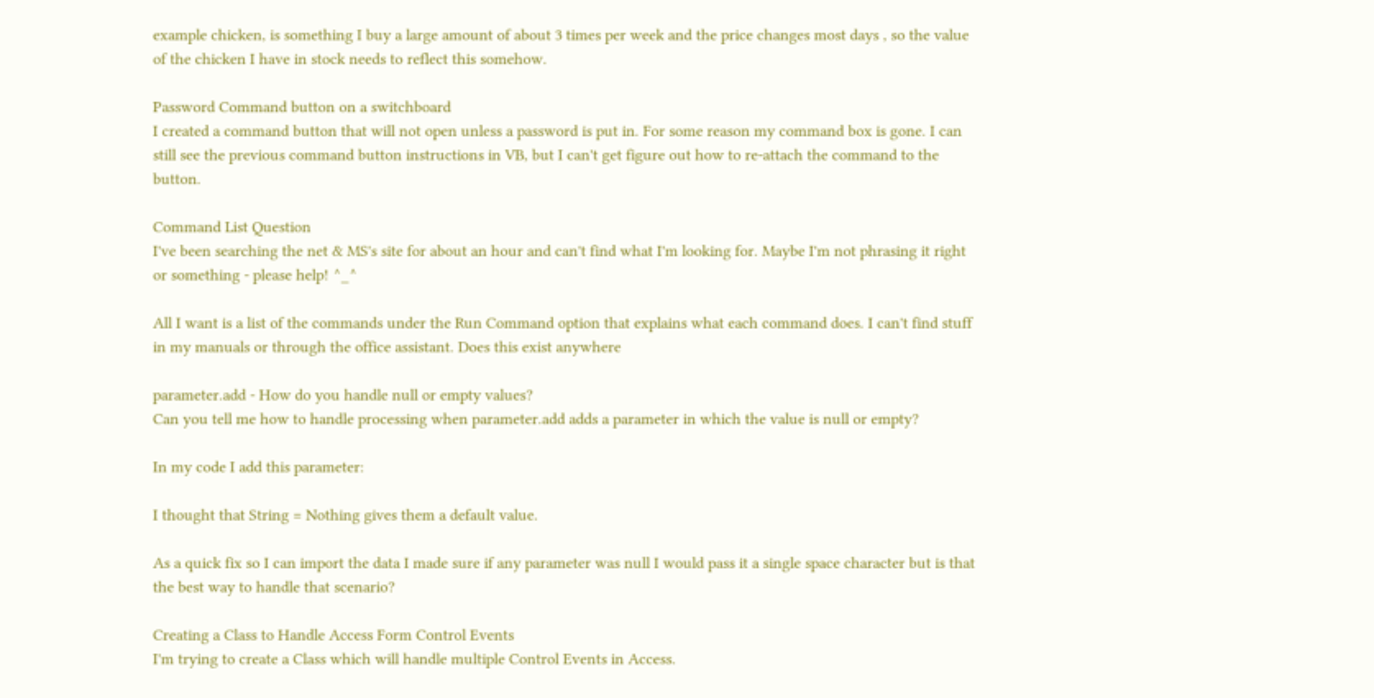example chicken, is something I buy a large amount of about 3 times per week and the price changes most days , so the value of the chicken I have in stock needs to reflect this somehow.

Password Command button on a switchboard
I created a command button that will not open unless a password is put in. For some reason my command box is gone. I can still see the previous command button instructions in VB, but I can't get figure out how to re-attach the command to the button.

Command List Question
I've been searching the net & MS's site for about an hour and can't find what I'm looking for. Maybe I'm not phrasing it right or something - please help! ^_^

All I want is a list of the commands under the Run Command option that explains what each command does. I can't find stuff in my manuals or through the office assistant. Does this exist anywhere

parameter.add - How do you handle null or empty values?
Can you tell me how to handle processing when parameter.add adds a parameter in which the value is null or empty?

In my code I add this parameter:

I thought that String = Nothing gives them a default value.

As a quick fix so I can import the data I made sure if any parameter was null I would pass it a single space character but is that the best way to handle that scenario?

Creating a Class to Handle Access Form Control Events
I'm trying to create a Class which will handle multiple Control Events in Access.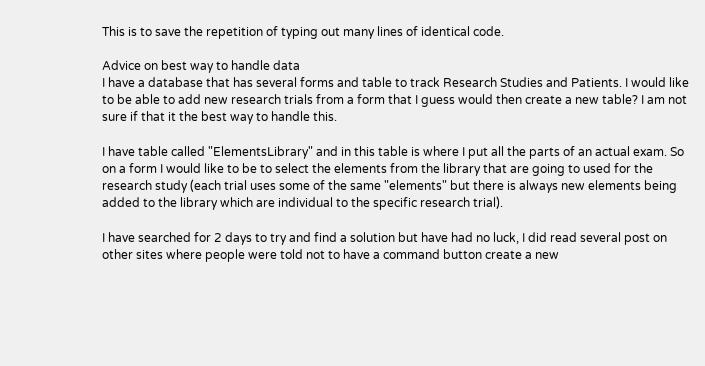This is to save the repetition of typing out many lines of identical code.

Advice on best way to handle data
I have a database that has several forms and table to track Research Studies and Patients. I would like to be able to add new research trials from a form that I guess would then create a new table? I am not sure if that it the best way to handle this.

I have table called "ElementsLibrary" and in this table is where I put all the parts of an actual exam. So on a form I would like to be to select the elements from the library that are going to used for the research study (each trial uses some of the same "elements" but there is always new elements being added to the library which are individual to the specific research trial).

I have searched for 2 days to try and find a solution but have had no luck, I did read several post on other sites where people were told not to have a command button create a new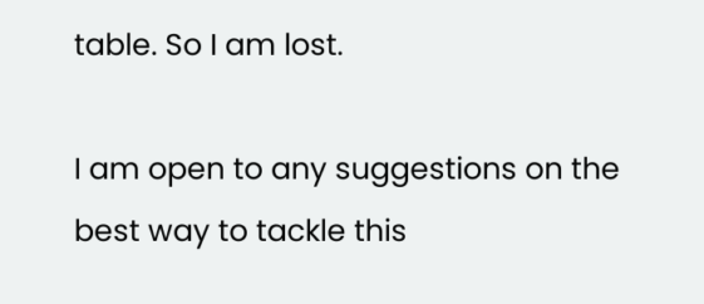table. So I am lost.

I am open to any suggestions on the best way to tackle this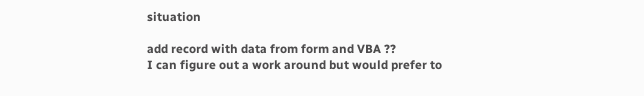situation

add record with data from form and VBA ??
I can figure out a work around but would prefer to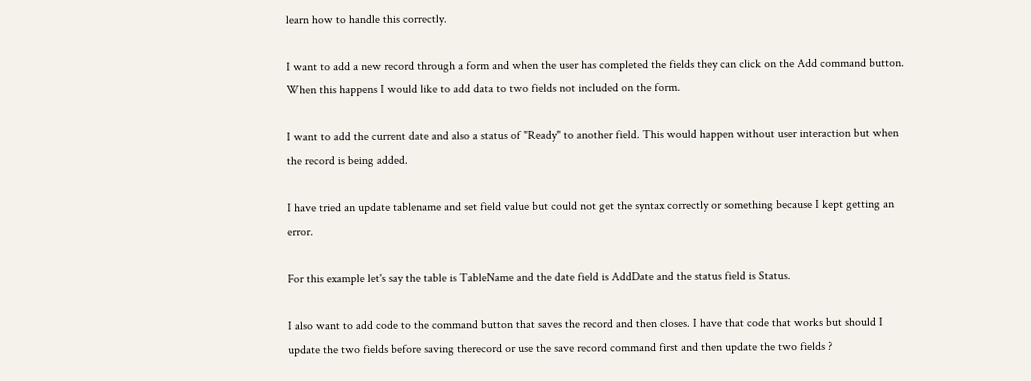learn how to handle this correctly.

I want to add a new record through a form and when the user has completed the fields they can click on the Add command button. When this happens I would like to add data to two fields not included on the form.

I want to add the current date and also a status of "Ready" to another field. This would happen without user interaction but when the record is being added.

I have tried an update tablename and set field value but could not get the syntax correctly or something because I kept getting an error.

For this example let's say the table is TableName and the date field is AddDate and the status field is Status.

I also want to add code to the command button that saves the record and then closes. I have that code that works but should I update the two fields before saving therecord or use the save record command first and then update the two fields ?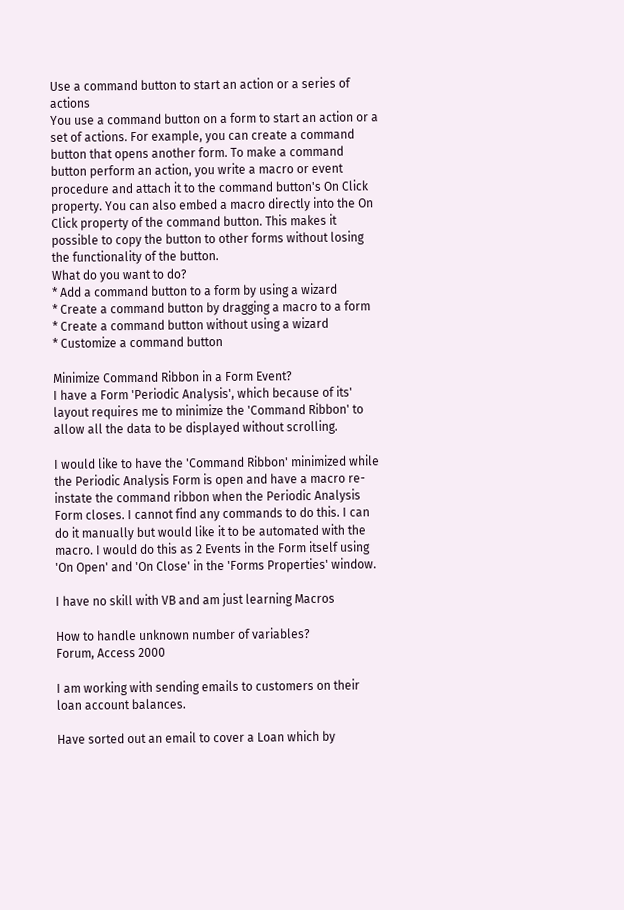Use a command button to start an action or a series of actions
You use a command button on a form to start an action or a set of actions. For example, you can create a command button that opens another form. To make a command button perform an action, you write a macro or event procedure and attach it to the command button's On Click property. You can also embed a macro directly into the On Click property of the command button. This makes it possible to copy the button to other forms without losing the functionality of the button.
What do you want to do?
* Add a command button to a form by using a wizard
* Create a command button by dragging a macro to a form
* Create a command button without using a wizard
* Customize a command button

Minimize Command Ribbon in a Form Event?
I have a Form 'Periodic Analysis', which because of its' layout requires me to minimize the 'Command Ribbon' to allow all the data to be displayed without scrolling.

I would like to have the 'Command Ribbon' minimized while the Periodic Analysis Form is open and have a macro re-instate the command ribbon when the Periodic Analysis Form closes. I cannot find any commands to do this. I can do it manually but would like it to be automated with the macro. I would do this as 2 Events in the Form itself using 'On Open' and 'On Close' in the 'Forms Properties' window.

I have no skill with VB and am just learning Macros

How to handle unknown number of variables?
Forum, Access 2000

I am working with sending emails to customers on their loan account balances.

Have sorted out an email to cover a Loan which by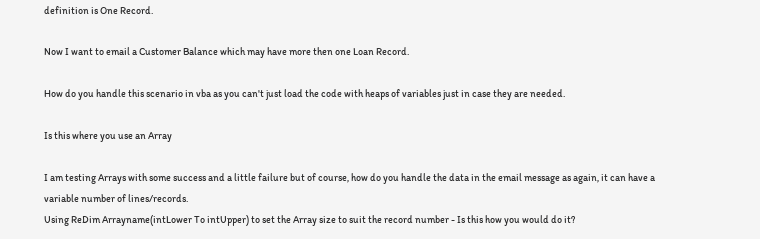definition is One Record.

Now I want to email a Customer Balance which may have more then one Loan Record.

How do you handle this scenario in vba as you can't just load the code with heaps of variables just in case they are needed.

Is this where you use an Array

I am testing Arrays with some success and a little failure but of course, how do you handle the data in the email message as again, it can have a variable number of lines/records.
Using ReDim Arrayname(intLower To intUpper) to set the Array size to suit the record number - Is this how you would do it?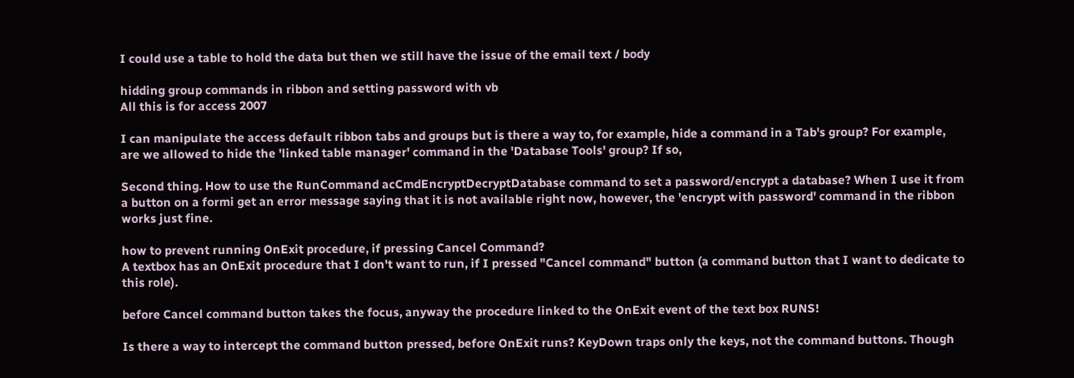I could use a table to hold the data but then we still have the issue of the email text / body

hidding group commands in ribbon and setting password with vb
All this is for access 2007

I can manipulate the access default ribbon tabs and groups but is there a way to, for example, hide a command in a Tab's group? For example, are we allowed to hide the 'linked table manager' command in the 'Database Tools' group? If so,

Second thing. How to use the RunCommand acCmdEncryptDecryptDatabase command to set a password/encrypt a database? When I use it from a button on a formi get an error message saying that it is not available right now, however, the 'encrypt with password' command in the ribbon works just fine.

how to prevent running OnExit procedure, if pressing Cancel Command?
A textbox has an OnExit procedure that I don't want to run, if I pressed "Cancel command" button (a command button that I want to dedicate to this role).

before Cancel command button takes the focus, anyway the procedure linked to the OnExit event of the text box RUNS!

Is there a way to intercept the command button pressed, before OnExit runs? KeyDown traps only the keys, not the command buttons. Though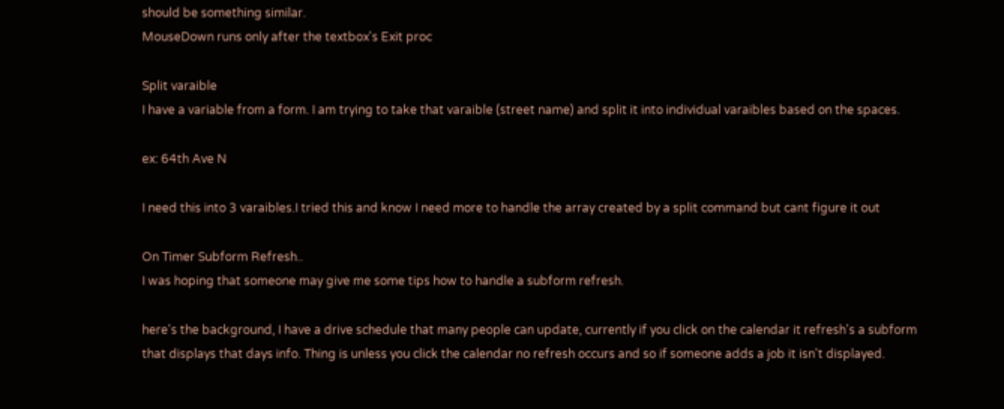should be something similar.
MouseDown runs only after the textbox's Exit proc

Split varaible
I have a variable from a form. I am trying to take that varaible (street name) and split it into individual varaibles based on the spaces.

ex: 64th Ave N

I need this into 3 varaibles.I tried this and know I need more to handle the array created by a split command but cant figure it out

On Timer Subform Refresh..
I was hoping that someone may give me some tips how to handle a subform refresh.

here's the background, I have a drive schedule that many people can update, currently if you click on the calendar it refresh's a subform that displays that days info. Thing is unless you click the calendar no refresh occurs and so if someone adds a job it isn't displayed.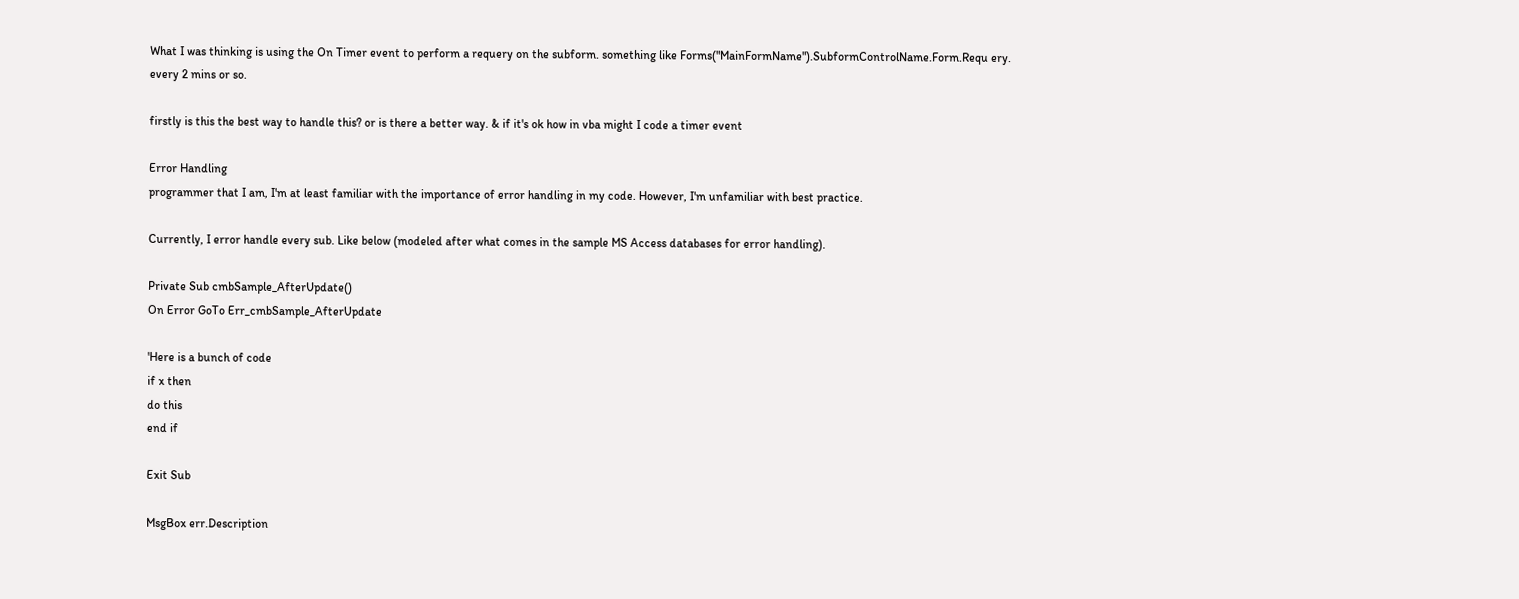What I was thinking is using the On Timer event to perform a requery on the subform. something like Forms("MainFormName").SubformControlName.Form.Requ ery.
every 2 mins or so.

firstly is this the best way to handle this? or is there a better way. & if it's ok how in vba might I code a timer event

Error Handling
programmer that I am, I'm at least familiar with the importance of error handling in my code. However, I'm unfamiliar with best practice.

Currently, I error handle every sub. Like below (modeled after what comes in the sample MS Access databases for error handling).

Private Sub cmbSample_AfterUpdate()
On Error GoTo Err_cmbSample_AfterUpdate

'Here is a bunch of code
if x then
do this
end if

Exit Sub

MsgBox err.Description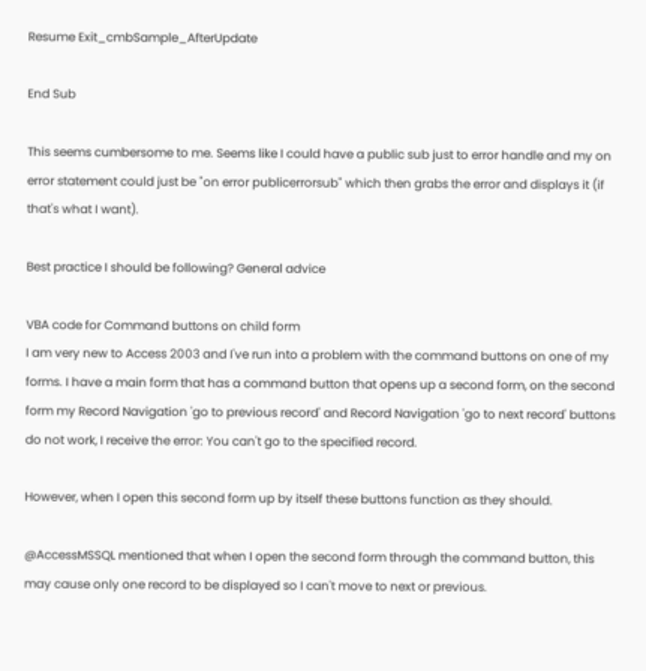Resume Exit_cmbSample_AfterUpdate

End Sub

This seems cumbersome to me. Seems like I could have a public sub just to error handle and my on error statement could just be "on error publicerrorsub" which then grabs the error and displays it (if that's what I want).

Best practice I should be following? General advice

VBA code for Command buttons on child form
I am very new to Access 2003 and I've run into a problem with the command buttons on one of my forms. I have a main form that has a command button that opens up a second form, on the second form my Record Navigation 'go to previous record' and Record Navigation 'go to next record' buttons do not work, I receive the error: You can't go to the specified record.

However, when I open this second form up by itself these buttons function as they should.

@AccessMSSQL mentioned that when I open the second form through the command button, this may cause only one record to be displayed so I can't move to next or previous.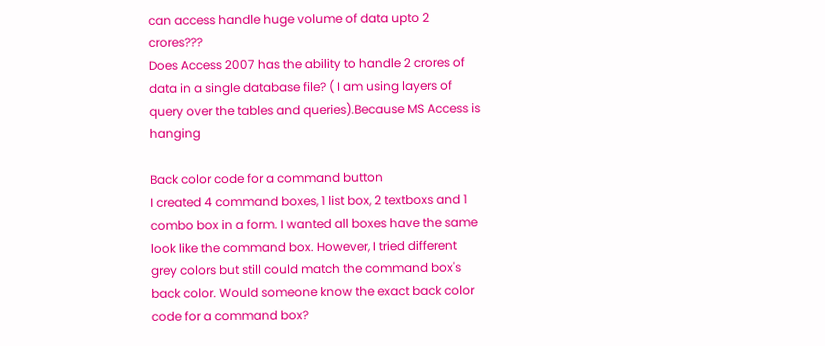can access handle huge volume of data upto 2 crores???
Does Access 2007 has the ability to handle 2 crores of data in a single database file? ( I am using layers of query over the tables and queries).Because MS Access is hanging

Back color code for a command button
I created 4 command boxes, 1 list box, 2 textboxs and 1 combo box in a form. I wanted all boxes have the same look like the command box. However, I tried different grey colors but still could match the command box's back color. Would someone know the exact back color code for a command box?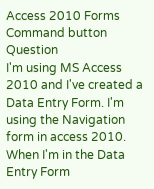Access 2010 Forms Command button Question
I'm using MS Access 2010 and I've created a Data Entry Form. I'm using the Navigation form in access 2010. When I'm in the Data Entry Form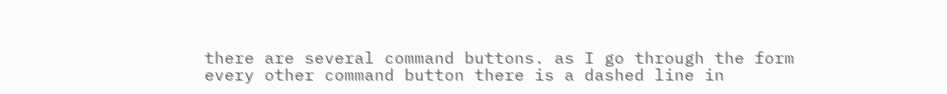there are several command buttons. as I go through the form every other command button there is a dashed line in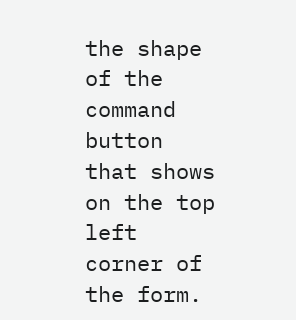the shape of the command button that shows on the top left corner of the form.